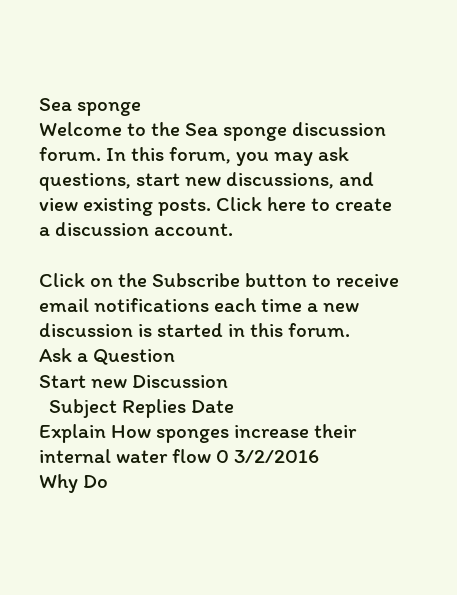Sea sponge
Welcome to the Sea sponge discussion forum. In this forum, you may ask questions, start new discussions, and view existing posts. Click here to create a discussion account.

Click on the Subscribe button to receive email notifications each time a new discussion is started in this forum.
Ask a Question
Start new Discussion
  Subject Replies Date
Explain How sponges increase their internal water flow 0 3/2/2016
Why Do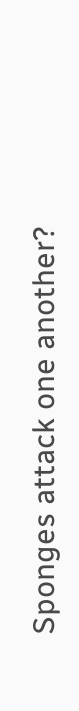Sponges attack one another?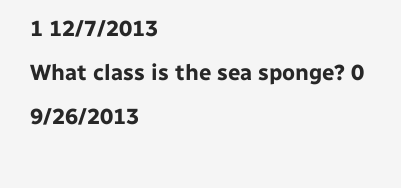1 12/7/2013
What class is the sea sponge? 0 9/26/2013